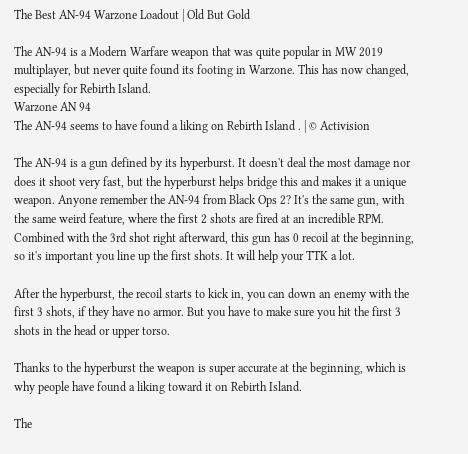The Best AN-94 Warzone Loadout | Old But Gold

The AN-94 is a Modern Warfare weapon that was quite popular in MW 2019 multiplayer, but never quite found its footing in Warzone. This has now changed, especially for Rebirth Island.
Warzone AN 94
The AN-94 seems to have found a liking on Rebirth Island . | © Activision

The AN-94 is a gun defined by its hyperburst. It doesn't deal the most damage nor does it shoot very fast, but the hyperburst helps bridge this and makes it a unique weapon. Anyone remember the AN-94 from Black Ops 2? It's the same gun, with the same weird feature, where the first 2 shots are fired at an incredible RPM. Combined with the 3rd shot right afterward, this gun has 0 recoil at the beginning, so it's important you line up the first shots. It will help your TTK a lot.

After the hyperburst, the recoil starts to kick in, you can down an enemy with the first 3 shots, if they have no armor. But you have to make sure you hit the first 3 shots in the head or upper torso.

Thanks to the hyperburst the weapon is super accurate at the beginning, which is why people have found a liking toward it on Rebirth Island.

The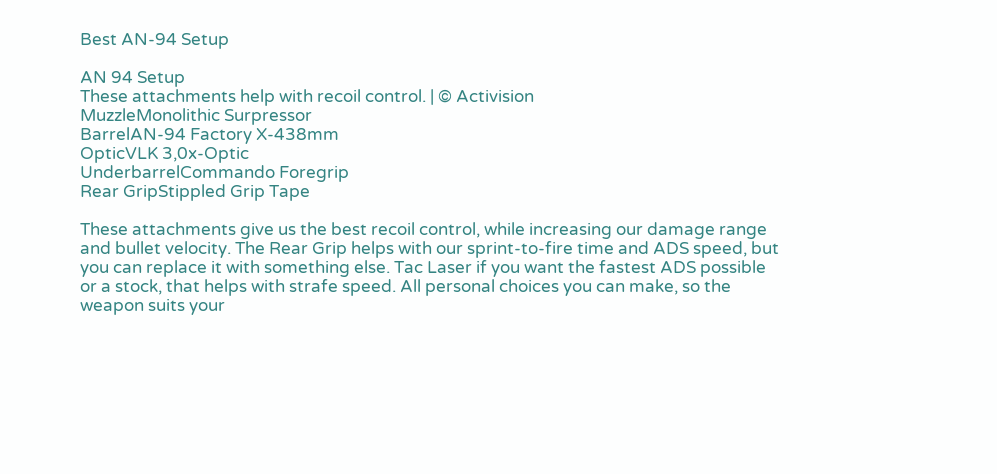Best AN-94 Setup

AN 94 Setup
These attachments help with recoil control. | © Activision
MuzzleMonolithic Surpressor
BarrelAN-94 Factory X-438mm
OpticVLK 3,0x-Optic
UnderbarrelCommando Foregrip
Rear GripStippled Grip Tape

These attachments give us the best recoil control, while increasing our damage range and bullet velocity. The Rear Grip helps with our sprint-to-fire time and ADS speed, but you can replace it with something else. Tac Laser if you want the fastest ADS possible or a stock, that helps with strafe speed. All personal choices you can make, so the weapon suits your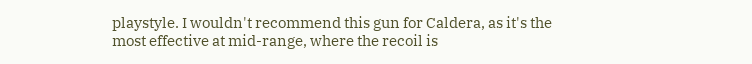playstyle. I wouldn't recommend this gun for Caldera, as it's the most effective at mid-range, where the recoil is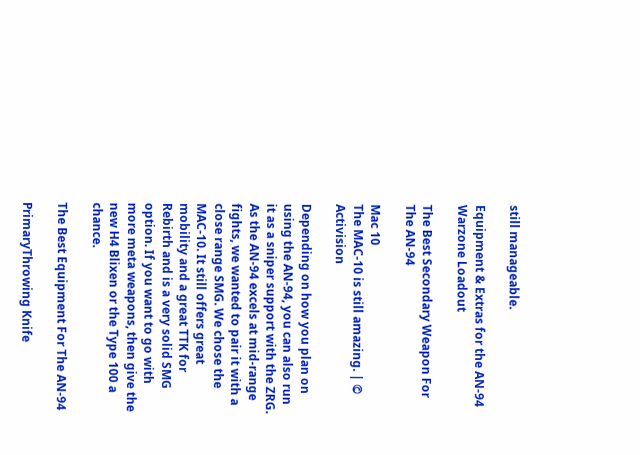still manageable.

Equipment & Extras for the AN-94 Warzone Loadout

The Best Secondary Weapon For The AN-94

Mac 10
The MAC-10 is still amazing. | © Activision

Depending on how you plan on using the AN-94, you can also run it as a sniper support with the ZRG. As the AN-94 excels at mid-range fights, we wanted to pair it with a close range SMG. We chose the MAC-10. It still offers great mobility and a great TTK for Rebirth and is a very solid SMG option. If you want to go with more meta weapons, then give the new H4 Blixen or the Type 100 a chance.

The Best Equipment For The AN-94

PrimaryThrowing Knife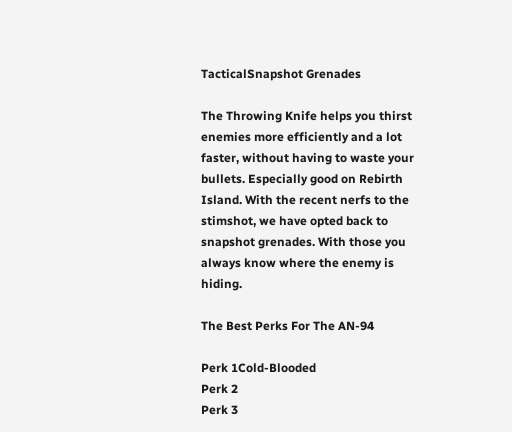TacticalSnapshot Grenades

The Throwing Knife helps you thirst enemies more efficiently and a lot faster, without having to waste your bullets. Especially good on Rebirth Island. With the recent nerfs to the stimshot, we have opted back to snapshot grenades. With those you always know where the enemy is hiding.

The Best Perks For The AN-94

Perk 1Cold-Blooded
Perk 2
Perk 3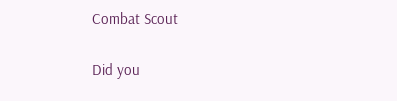Combat Scout

Did you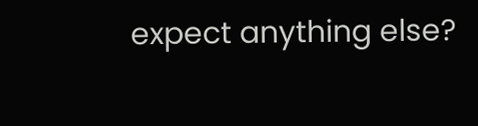expect anything else?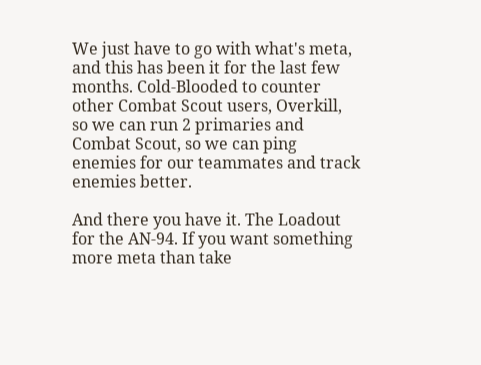We just have to go with what's meta, and this has been it for the last few months. Cold-Blooded to counter other Combat Scout users, Overkill, so we can run 2 primaries and Combat Scout, so we can ping enemies for our teammates and track enemies better.

And there you have it. The Loadout for the AN-94. If you want something more meta than take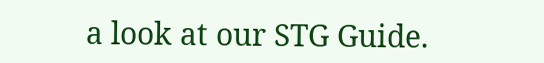a look at our STG Guide.